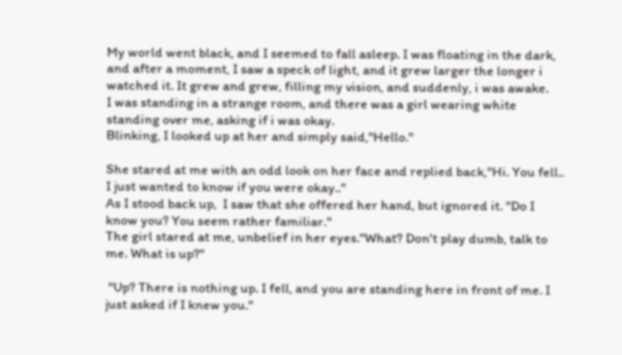My world went black, and I seemed to fall asleep. I was floating in the dark, and after a moment, I saw a speck of light, and it grew larger the longer i watched it. It grew and grew, filling my vision, and suddenly, i was awake.
I was standing in a strange room, and there was a girl wearing white standing over me, asking if i was okay.
Blinking, I looked up at her and simply said,"Hello."

She stared at me with an odd look on her face and replied back,"Hi. You fell.. I just wanted to know if you were okay.."
As I stood back up,  I saw that she offered her hand, but ignored it. "Do I know you? You seem rather familiar."
The girl stared at me, unbelief in her eyes."What? Don't play dumb, talk to me. What is up?"

 "Up? There is nothing up. I fell, and you are standing here in front of me. I just asked if I knew you."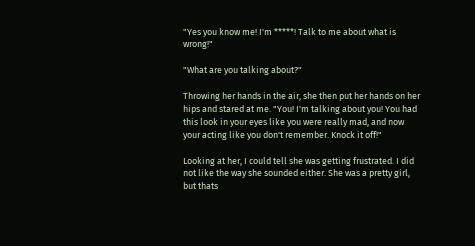"Yes you know me! I'm *****! Talk to me about what is wrong!"

"What are you talking about?"

Throwing her hands in the air, she then put her hands on her hips and stared at me. "You! I'm talking about you! You had this look in your eyes like you were really mad, and now your acting like you don't remember. Knock it off!"

Looking at her, I could tell she was getting frustrated. I did not like the way she sounded either. She was a pretty girl, but thats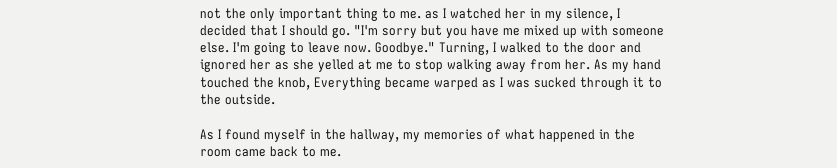not the only important thing to me. as I watched her in my silence, I decided that I should go. "I'm sorry but you have me mixed up with someone else. I'm going to leave now. Goodbye." Turning, I walked to the door and ignored her as she yelled at me to stop walking away from her. As my hand touched the knob, Everything became warped as I was sucked through it to the outside.

As I found myself in the hallway, my memories of what happened in the room came back to me.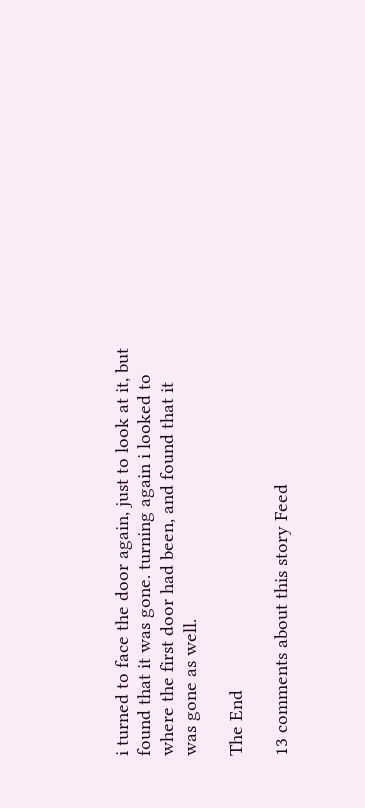i turned to face the door again, just to look at it, but found that it was gone. turning again i looked to where the first door had been, and found that it was gone as well.

The End

13 comments about this story Feed